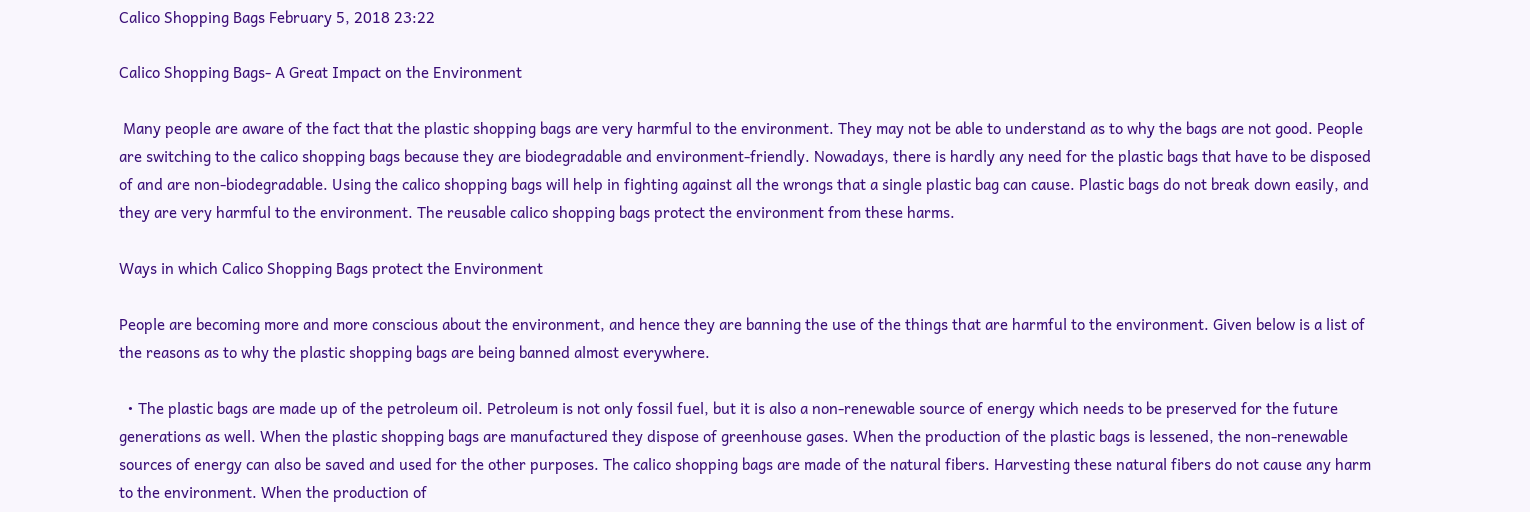Calico Shopping Bags February 5, 2018 23:22

Calico Shopping Bags- A Great Impact on the Environment

 Many people are aware of the fact that the plastic shopping bags are very harmful to the environment. They may not be able to understand as to why the bags are not good. People are switching to the calico shopping bags because they are biodegradable and environment-friendly. Nowadays, there is hardly any need for the plastic bags that have to be disposed of and are non-biodegradable. Using the calico shopping bags will help in fighting against all the wrongs that a single plastic bag can cause. Plastic bags do not break down easily, and they are very harmful to the environment. The reusable calico shopping bags protect the environment from these harms.

Ways in which Calico Shopping Bags protect the Environment

People are becoming more and more conscious about the environment, and hence they are banning the use of the things that are harmful to the environment. Given below is a list of the reasons as to why the plastic shopping bags are being banned almost everywhere.

  • The plastic bags are made up of the petroleum oil. Petroleum is not only fossil fuel, but it is also a non-renewable source of energy which needs to be preserved for the future generations as well. When the plastic shopping bags are manufactured they dispose of greenhouse gases. When the production of the plastic bags is lessened, the non-renewable sources of energy can also be saved and used for the other purposes. The calico shopping bags are made of the natural fibers. Harvesting these natural fibers do not cause any harm to the environment. When the production of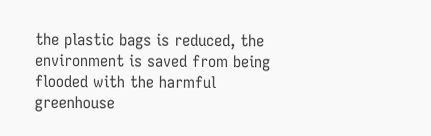the plastic bags is reduced, the environment is saved from being flooded with the harmful greenhouse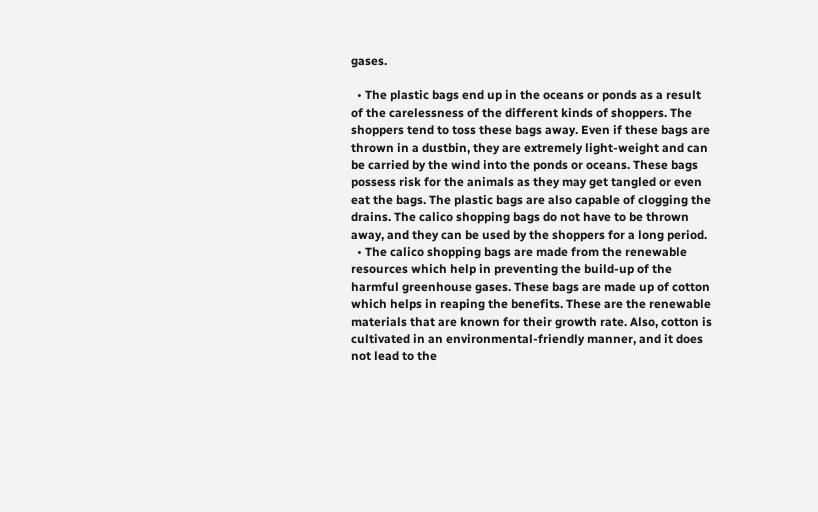gases.

  • The plastic bags end up in the oceans or ponds as a result of the carelessness of the different kinds of shoppers. The shoppers tend to toss these bags away. Even if these bags are thrown in a dustbin, they are extremely light-weight and can be carried by the wind into the ponds or oceans. These bags possess risk for the animals as they may get tangled or even eat the bags. The plastic bags are also capable of clogging the drains. The calico shopping bags do not have to be thrown away, and they can be used by the shoppers for a long period.
  • The calico shopping bags are made from the renewable resources which help in preventing the build-up of the harmful greenhouse gases. These bags are made up of cotton which helps in reaping the benefits. These are the renewable materials that are known for their growth rate. Also, cotton is cultivated in an environmental-friendly manner, and it does not lead to the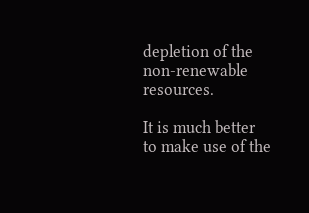depletion of the non-renewable resources.

It is much better to make use of the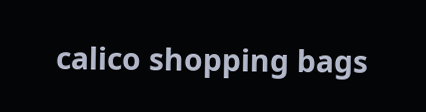calico shopping bags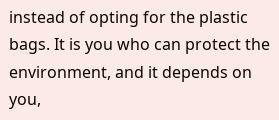instead of opting for the plastic bags. It is you who can protect the environment, and it depends on you,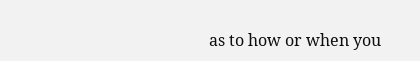as to how or when you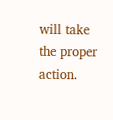will take the proper action.